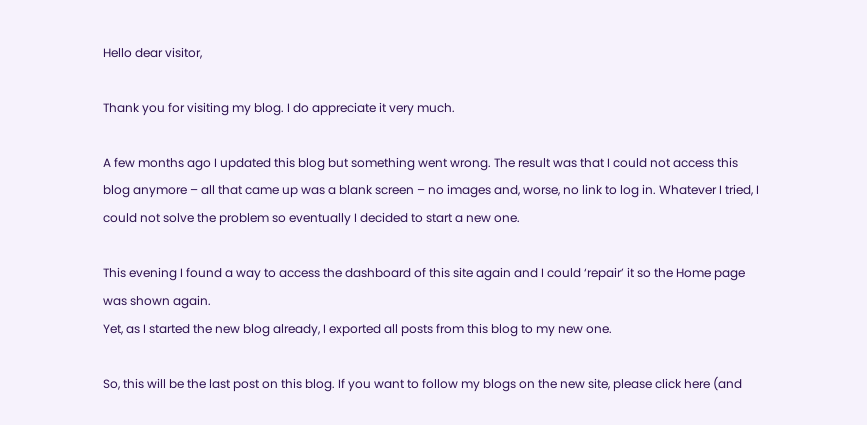Hello dear visitor,

Thank you for visiting my blog. I do appreciate it very much.

A few months ago I updated this blog but something went wrong. The result was that I could not access this blog anymore – all that came up was a blank screen – no images and, worse, no link to log in. Whatever I tried, I could not solve the problem so eventually I decided to start a new one.

This evening I found a way to access the dashboard of this site again and I could ‘repair’ it so the Home page was shown again.
Yet, as I started the new blog already, I exported all posts from this blog to my new one.

So, this will be the last post on this blog. If you want to follow my blogs on the new site, please click here (and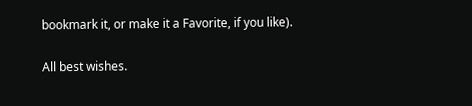bookmark it, or make it a Favorite, if you like).

All best wishes.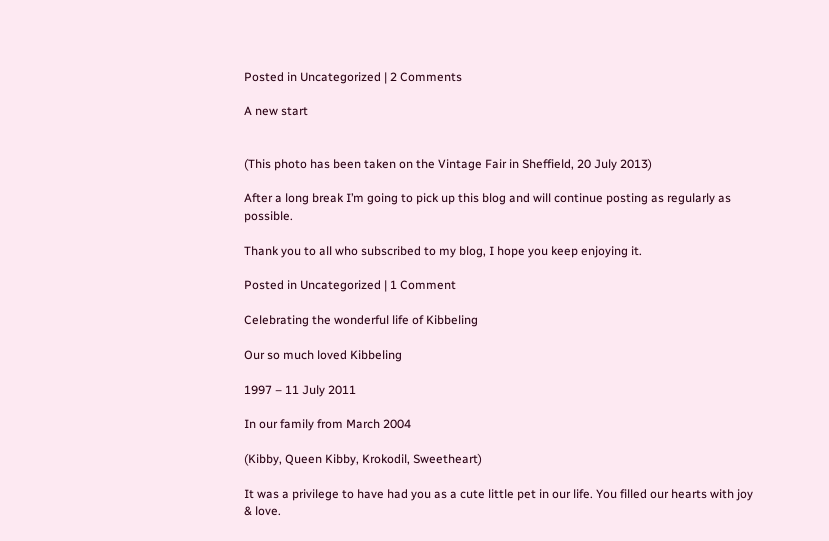Posted in Uncategorized | 2 Comments

A new start


(This photo has been taken on the Vintage Fair in Sheffield, 20 July 2013)

After a long break I’m going to pick up this blog and will continue posting as regularly as possible.

Thank you to all who subscribed to my blog, I hope you keep enjoying it.

Posted in Uncategorized | 1 Comment

Celebrating the wonderful life of Kibbeling

Our so much loved Kibbeling

1997 – 11 July 2011

In our family from March 2004

(Kibby, Queen Kibby, Krokodil, Sweetheart)

It was a privilege to have had you as a cute little pet in our life. You filled our hearts with joy & love.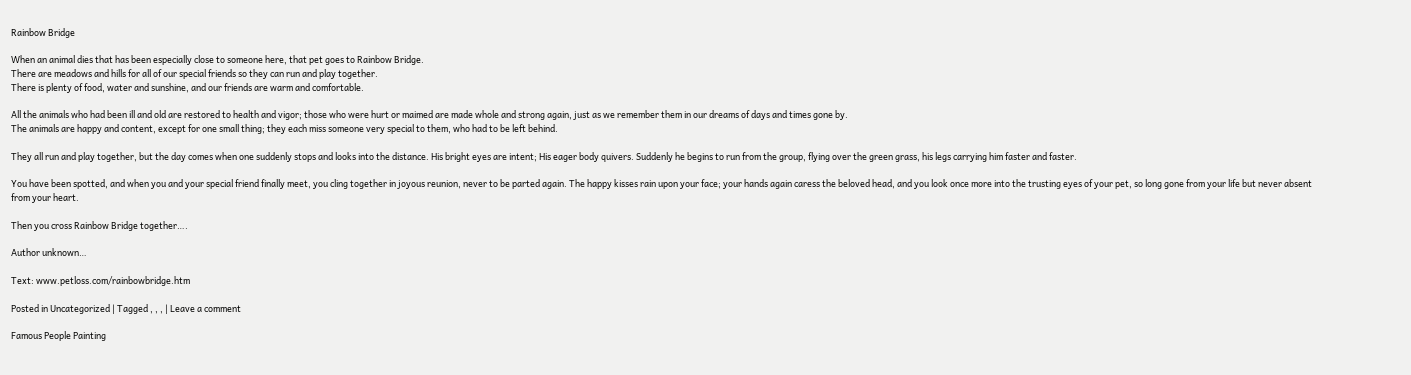Rainbow Bridge

When an animal dies that has been especially close to someone here, that pet goes to Rainbow Bridge.
There are meadows and hills for all of our special friends so they can run and play together.
There is plenty of food, water and sunshine, and our friends are warm and comfortable.

All the animals who had been ill and old are restored to health and vigor; those who were hurt or maimed are made whole and strong again, just as we remember them in our dreams of days and times gone by.
The animals are happy and content, except for one small thing; they each miss someone very special to them, who had to be left behind.

They all run and play together, but the day comes when one suddenly stops and looks into the distance. His bright eyes are intent; His eager body quivers. Suddenly he begins to run from the group, flying over the green grass, his legs carrying him faster and faster.

You have been spotted, and when you and your special friend finally meet, you cling together in joyous reunion, never to be parted again. The happy kisses rain upon your face; your hands again caress the beloved head, and you look once more into the trusting eyes of your pet, so long gone from your life but never absent from your heart.

Then you cross Rainbow Bridge together….

Author unknown…

Text: www.petloss.com/rainbowbridge.htm

Posted in Uncategorized | Tagged , , , | Leave a comment

Famous People Painting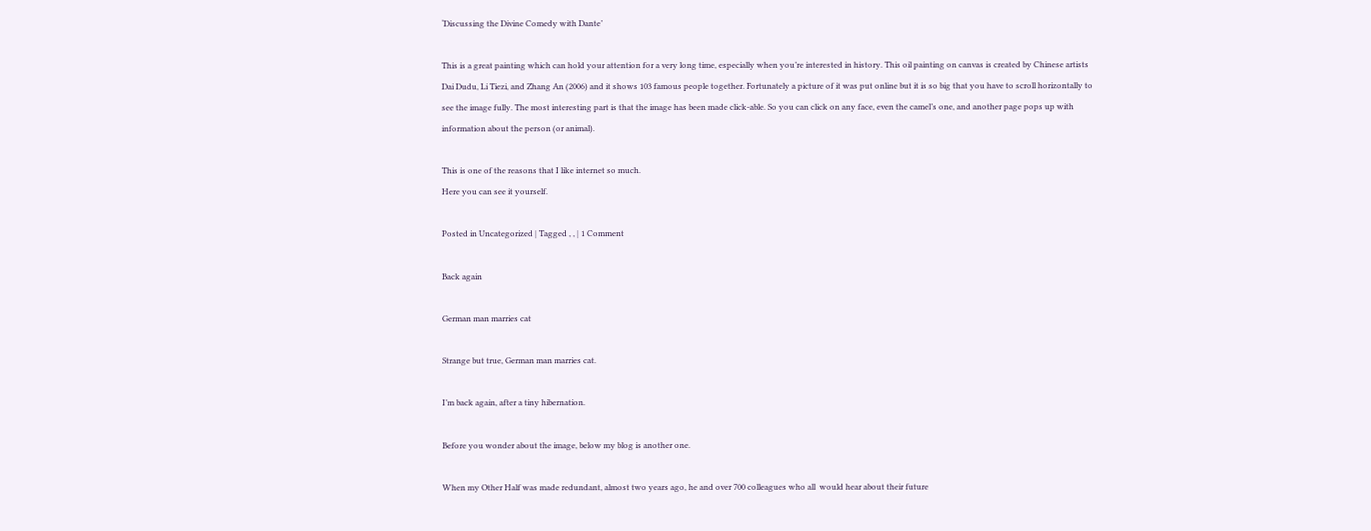‘Discussing the Divine Comedy with Dante’

This is a great painting which can hold your attention for a very long time, especially when you’re interested in history. This oil painting on canvas is created by Chinese artists Dai Dudu, Li Tiezi, and Zhang An (2006) and it shows 103 famous people together. Fortunately a picture of it was put online but it is so big that you have to scroll horizontally to see the image fully. The most interesting part is that the image has been made click-able. So you can click on any face, even the camel’s one, and another page pops up with information about the person (or animal).

This is one of the reasons that I like internet so much.
Here you can see it yourself.

Posted in Uncategorized | Tagged , , | 1 Comment

Back again

German man marries cat

Strange but true, German man marries cat.

I’m back again, after a tiny hibernation.

Before you wonder about the image, below my blog is another one.

When my Other Half was made redundant, almost two years ago, he and over 700 colleagues who all  would hear about their future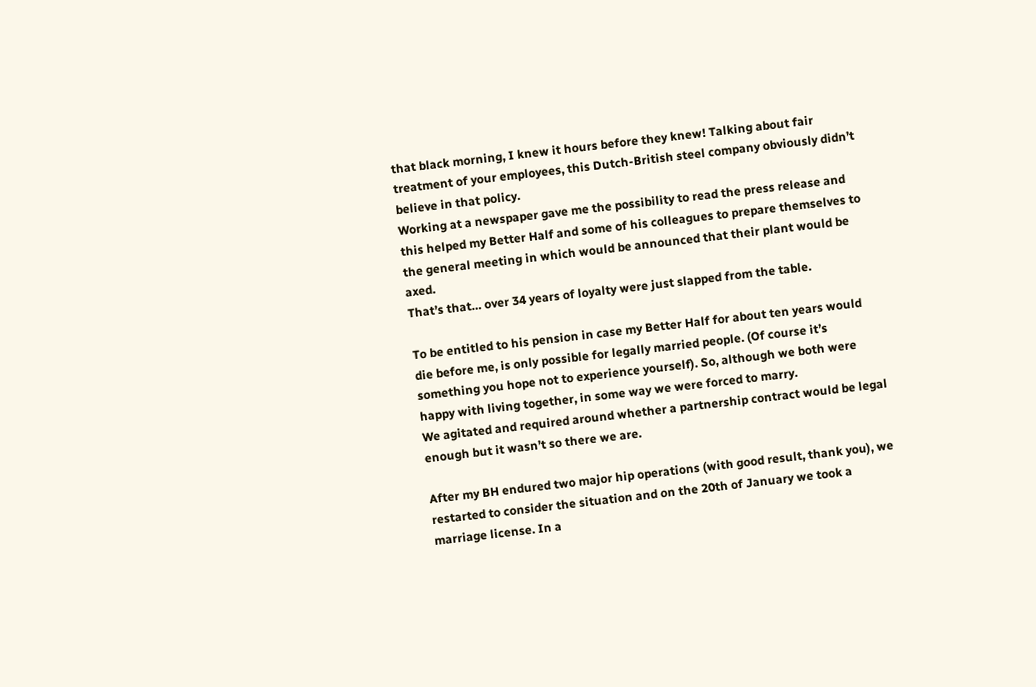that black morning, I knew it hours before they knew! Talking about fair treatment of your employees, this Dutch-British steel company obviously didn’t believe in that policy.
Working at a newspaper gave me the possibility to read the press release and this helped my Better Half and some of his colleagues to prepare themselves to the general meeting in which would be announced that their plant would be axed.
That’s that… over 34 years of loyalty were just slapped from the table.

To be entitled to his pension in case my Better Half for about ten years would die before me, is only possible for legally married people. (Of course it’s something you hope not to experience yourself). So, although we both were happy with living together, in some way we were forced to marry.
We agitated and required around whether a partnership contract would be legal enough but it wasn’t so there we are.

After my BH endured two major hip operations (with good result, thank you), we restarted to consider the situation and on the 20th of January we took a marriage license. In a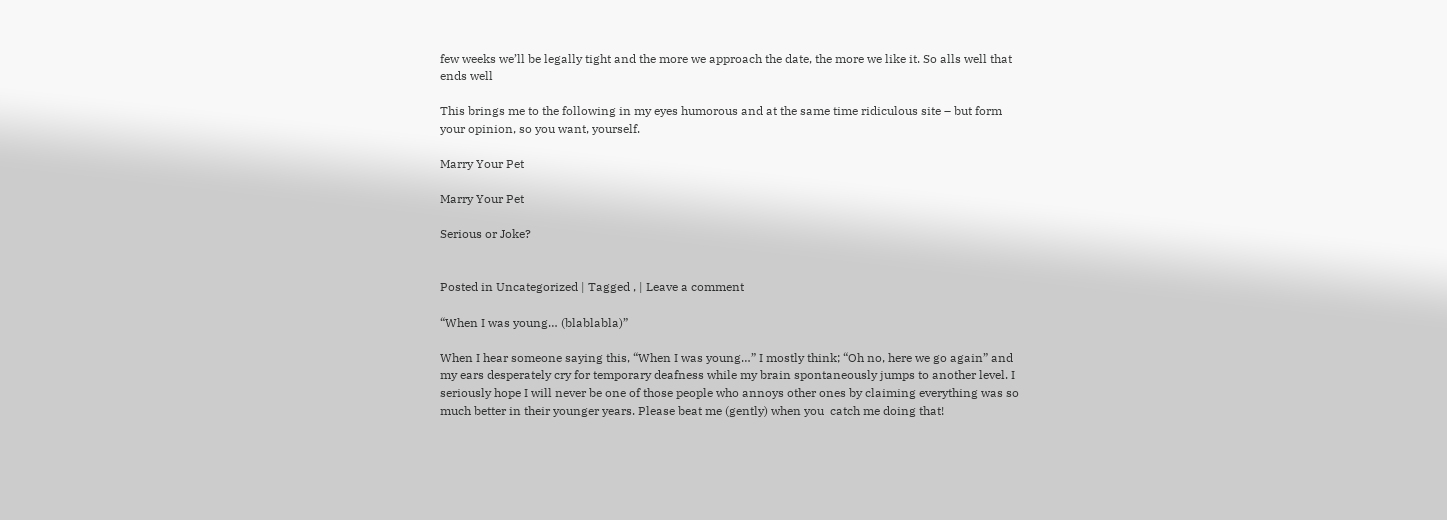few weeks we’ll be legally tight and the more we approach the date, the more we like it. So alls well that ends well

This brings me to the following in my eyes humorous and at the same time ridiculous site – but form your opinion, so you want, yourself.

Marry Your Pet

Marry Your Pet

Serious or Joke?


Posted in Uncategorized | Tagged , | Leave a comment

“When I was young… (blablabla)”

When I hear someone saying this, “When I was young…” I mostly think; “Oh no, here we go again” and my ears desperately cry for temporary deafness while my brain spontaneously jumps to another level. I seriously hope I will never be one of those people who annoys other ones by claiming everything was so much better in their younger years. Please beat me (gently) when you  catch me doing that!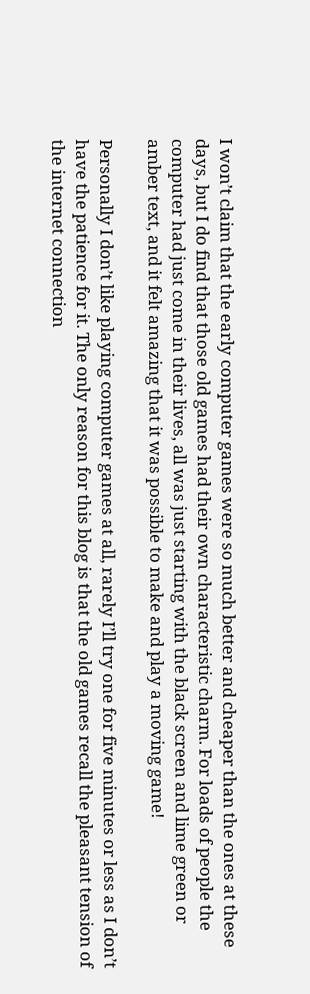I won’t claim that the early computer games were so much better and cheaper than the ones at these days, but I do find that those old games had their own characteristic charm. For loads of people the computer had just come in their lives, all was just starting with the black screen and lime green or amber text, and it felt amazing that it was possible to make and play a moving game!

Personally I don’t like playing computer games at all, rarely I’ll try one for five minutes or less as I don’t have the patience for it. The only reason for this blog is that the old games recall the pleasant tension of the internet connection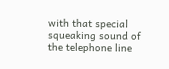with that special squeaking sound of the telephone line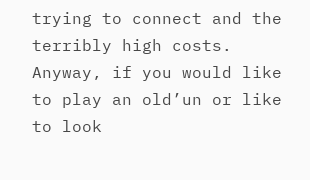trying to connect and the terribly high costs.
Anyway, if you would like to play an old’un or like to look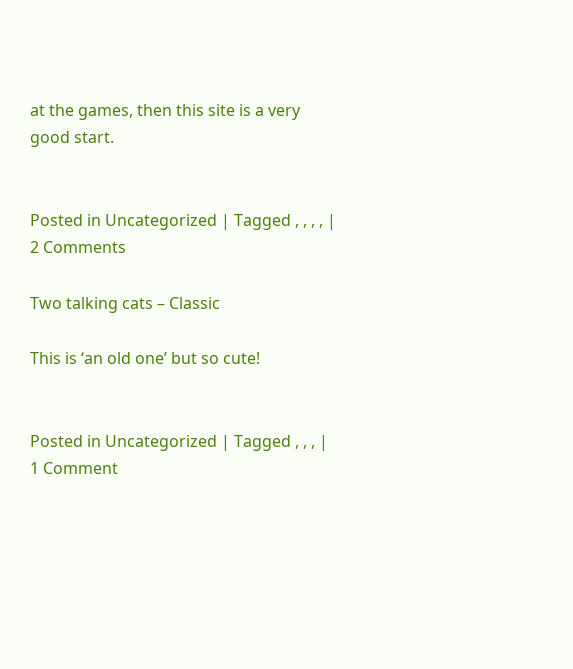at the games, then this site is a very good start.


Posted in Uncategorized | Tagged , , , , | 2 Comments

Two talking cats – Classic

This is ‘an old one’ but so cute!


Posted in Uncategorized | Tagged , , , | 1 Comment